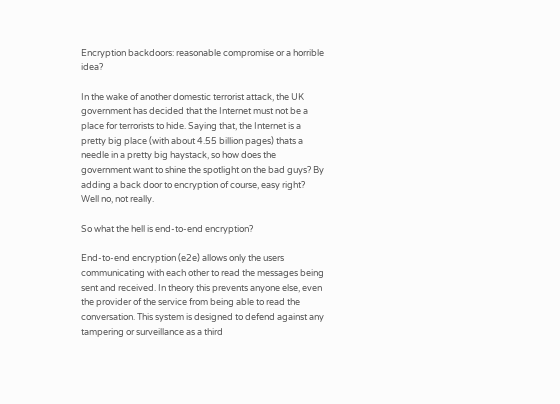Encryption backdoors: reasonable compromise or a horrible idea?

In the wake of another domestic terrorist attack, the UK government has decided that the Internet must not be a place for terrorists to hide. Saying that, the Internet is a pretty big place (with about 4.55 billion pages) thats a needle in a pretty big haystack, so how does the government want to shine the spotlight on the bad guys? By adding a back door to encryption of course, easy right? Well no, not really.

So what the hell is end-to-end encryption?

End-to-end encryption (e2e) allows only the users communicating with each other to read the messages being sent and received. In theory this prevents anyone else, even the provider of the service from being able to read the conversation. This system is designed to defend against any tampering or surveillance as a third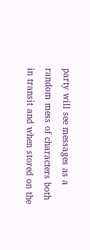party will see messages as a random mess of characters both in transit and when stored on the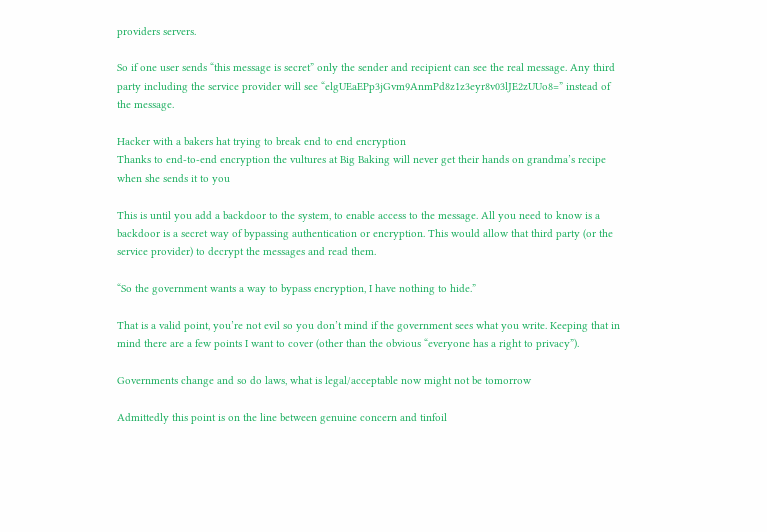providers servers.

So if one user sends “this message is secret” only the sender and recipient can see the real message. Any third party including the service provider will see “elgUEaEPp3jGvm9AnmPd8z1z3eyr8v03lJE2zUUo8=” instead of the message.

Hacker with a bakers hat trying to break end to end encryption
Thanks to end-to-end encryption the vultures at Big Baking will never get their hands on grandma’s recipe when she sends it to you

This is until you add a backdoor to the system, to enable access to the message. All you need to know is a backdoor is a secret way of bypassing authentication or encryption. This would allow that third party (or the service provider) to decrypt the messages and read them.

“So the government wants a way to bypass encryption, I have nothing to hide.”

That is a valid point, you’re not evil so you don’t mind if the government sees what you write. Keeping that in mind there are a few points I want to cover (other than the obvious “everyone has a right to privacy”).

Governments change and so do laws, what is legal/acceptable now might not be tomorrow

Admittedly this point is on the line between genuine concern and tinfoil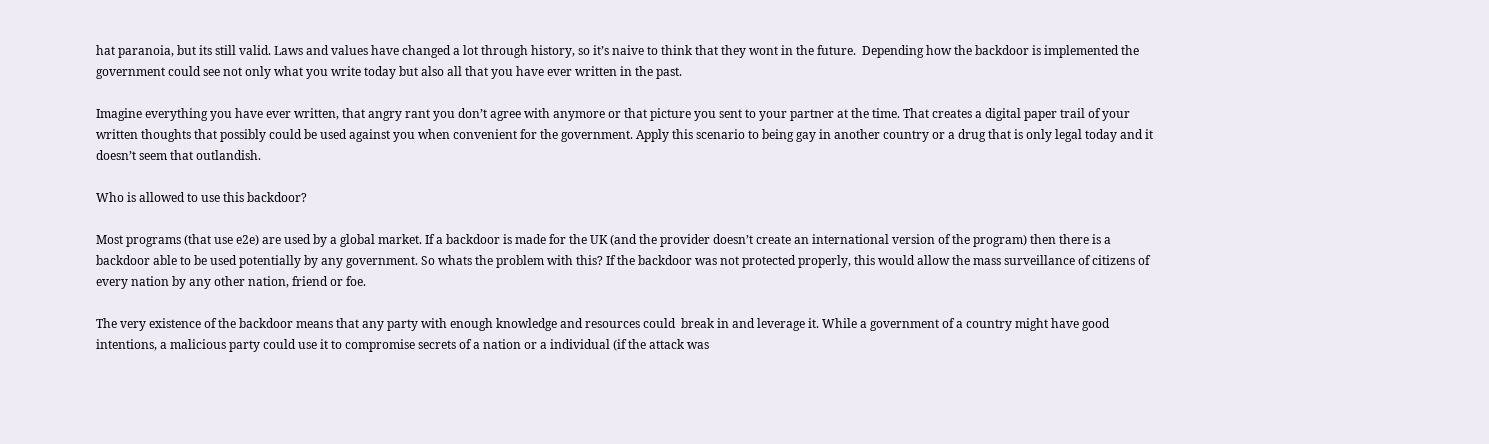hat paranoia, but its still valid. Laws and values have changed a lot through history, so it’s naive to think that they wont in the future.  Depending how the backdoor is implemented the government could see not only what you write today but also all that you have ever written in the past.

Imagine everything you have ever written, that angry rant you don’t agree with anymore or that picture you sent to your partner at the time. That creates a digital paper trail of your written thoughts that possibly could be used against you when convenient for the government. Apply this scenario to being gay in another country or a drug that is only legal today and it doesn’t seem that outlandish.

Who is allowed to use this backdoor?

Most programs (that use e2e) are used by a global market. If a backdoor is made for the UK (and the provider doesn’t create an international version of the program) then there is a backdoor able to be used potentially by any government. So whats the problem with this? If the backdoor was not protected properly, this would allow the mass surveillance of citizens of every nation by any other nation, friend or foe.

The very existence of the backdoor means that any party with enough knowledge and resources could  break in and leverage it. While a government of a country might have good intentions, a malicious party could use it to compromise secrets of a nation or a individual (if the attack was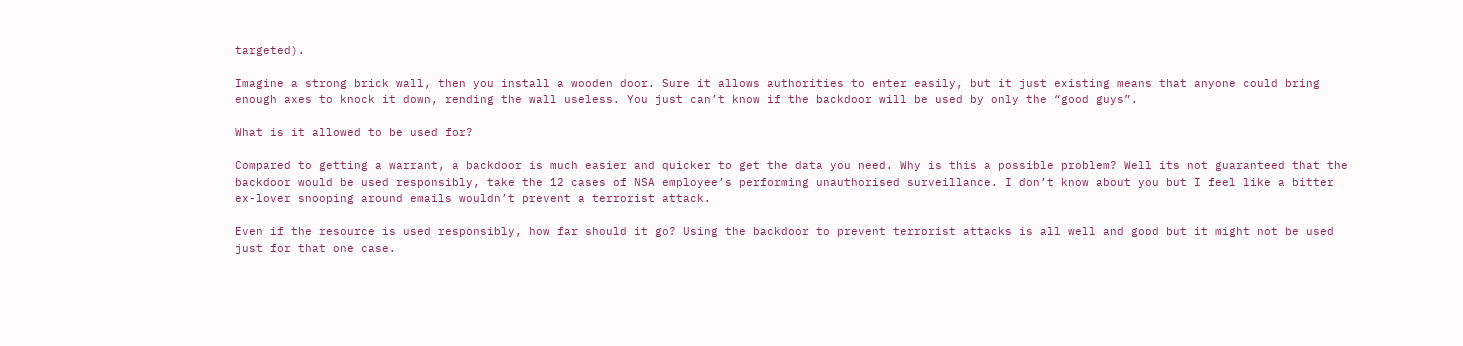targeted).

Imagine a strong brick wall, then you install a wooden door. Sure it allows authorities to enter easily, but it just existing means that anyone could bring enough axes to knock it down, rending the wall useless. You just can’t know if the backdoor will be used by only the “good guys”.

What is it allowed to be used for?

Compared to getting a warrant, a backdoor is much easier and quicker to get the data you need. Why is this a possible problem? Well its not guaranteed that the backdoor would be used responsibly, take the 12 cases of NSA employee’s performing unauthorised surveillance. I don’t know about you but I feel like a bitter ex-lover snooping around emails wouldn’t prevent a terrorist attack.

Even if the resource is used responsibly, how far should it go? Using the backdoor to prevent terrorist attacks is all well and good but it might not be used just for that one case.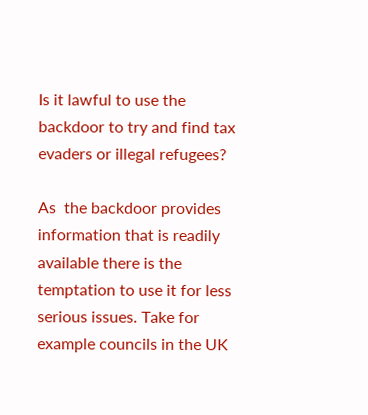Is it lawful to use the backdoor to try and find tax evaders or illegal refugees?

As  the backdoor provides information that is readily available there is the temptation to use it for less serious issues. Take for example councils in the UK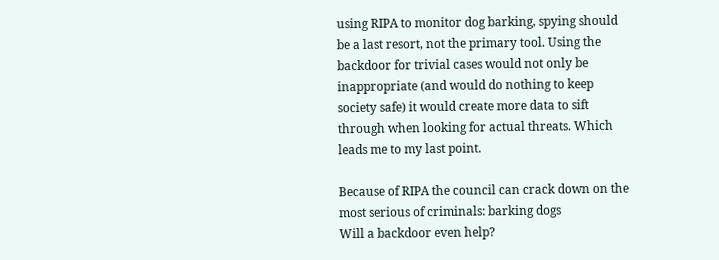using RIPA to monitor dog barking, spying should be a last resort, not the primary tool. Using the backdoor for trivial cases would not only be inappropriate (and would do nothing to keep society safe) it would create more data to sift through when looking for actual threats. Which leads me to my last point.

Because of RIPA the council can crack down on the most serious of criminals: barking dogs
Will a backdoor even help?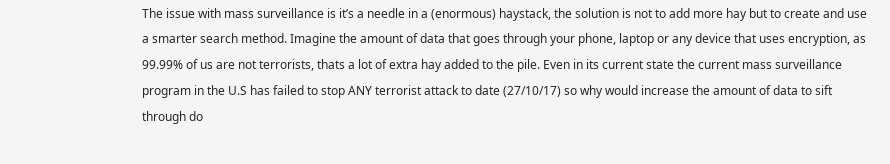The issue with mass surveillance is it’s a needle in a (enormous) haystack, the solution is not to add more hay but to create and use a smarter search method. Imagine the amount of data that goes through your phone, laptop or any device that uses encryption, as 99.99% of us are not terrorists, thats a lot of extra hay added to the pile. Even in its current state the current mass surveillance program in the U.S has failed to stop ANY terrorist attack to date (27/10/17) so why would increase the amount of data to sift through do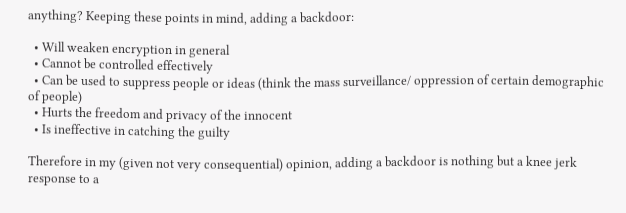anything? Keeping these points in mind, adding a backdoor:

  • Will weaken encryption in general
  • Cannot be controlled effectively
  • Can be used to suppress people or ideas (think the mass surveillance/ oppression of certain demographic of people)
  • Hurts the freedom and privacy of the innocent
  • Is ineffective in catching the guilty

Therefore in my (given not very consequential) opinion, adding a backdoor is nothing but a knee jerk response to a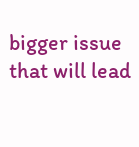bigger issue that will lead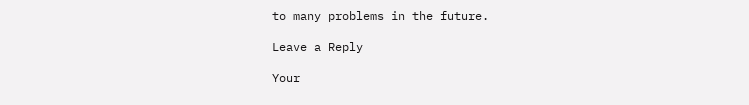to many problems in the future.

Leave a Reply

Your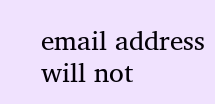email address will not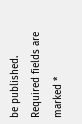be published. Required fields are marked *